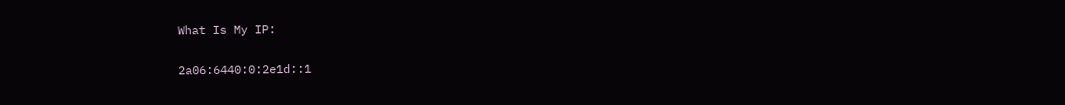What Is My IP:

2a06:6440:0:2e1d::1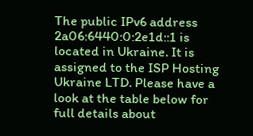The public IPv6 address 2a06:6440:0:2e1d::1 is located in Ukraine. It is assigned to the ISP Hosting Ukraine LTD. Please have a look at the table below for full details about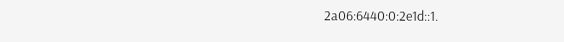2a06:6440:0:2e1d::1.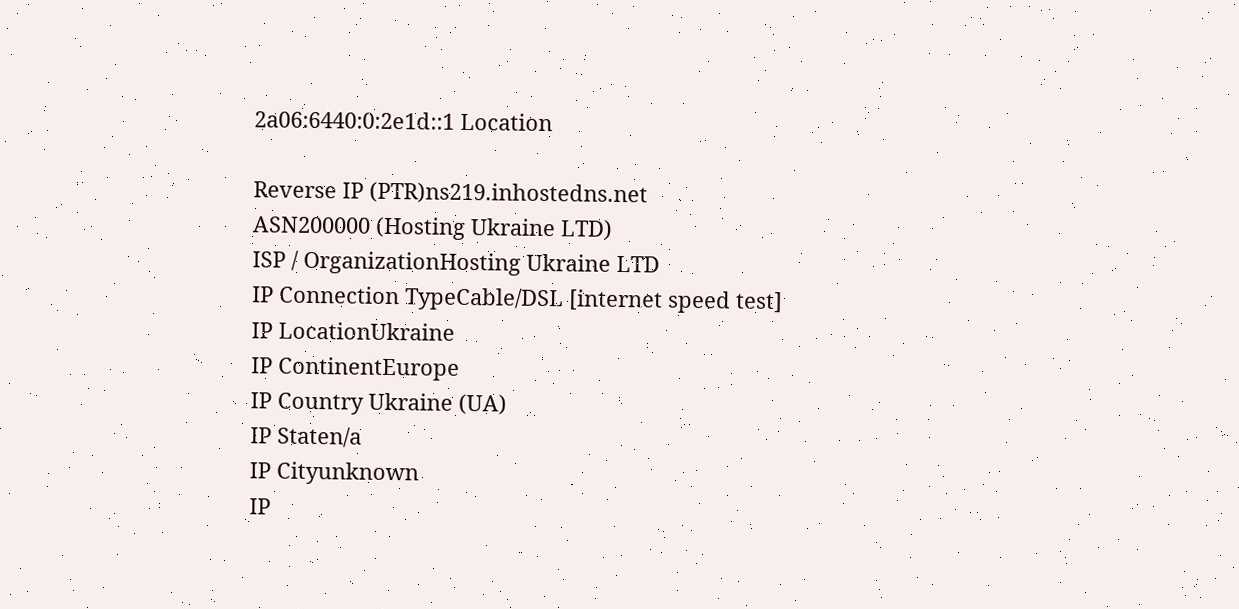2a06:6440:0:2e1d::1 Location

Reverse IP (PTR)ns219.inhostedns.net
ASN200000 (Hosting Ukraine LTD)
ISP / OrganizationHosting Ukraine LTD
IP Connection TypeCable/DSL [internet speed test]
IP LocationUkraine
IP ContinentEurope
IP Country Ukraine (UA)
IP Staten/a
IP Cityunknown
IP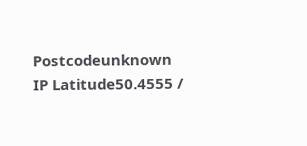Postcodeunknown
IP Latitude50.4555 /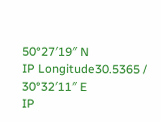50°27′19″ N
IP Longitude30.5365 / 30°32′11″ E
IP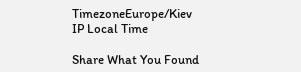TimezoneEurope/Kiev
IP Local Time

Share What You Found